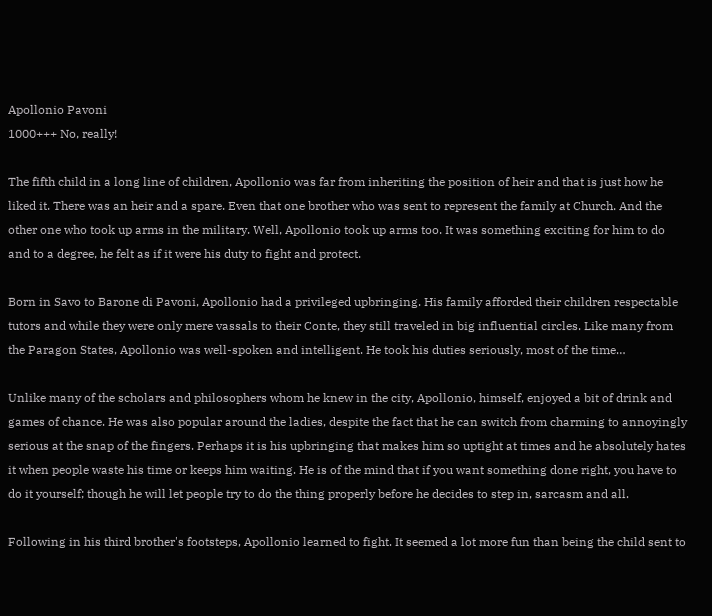Apollonio Pavoni
1000+++ No, really!

The fifth child in a long line of children, Apollonio was far from inheriting the position of heir and that is just how he liked it. There was an heir and a spare. Even that one brother who was sent to represent the family at Church. And the other one who took up arms in the military. Well, Apollonio took up arms too. It was something exciting for him to do and to a degree, he felt as if it were his duty to fight and protect.

Born in Savo to Barone di Pavoni, Apollonio had a privileged upbringing. His family afforded their children respectable tutors and while they were only mere vassals to their Conte, they still traveled in big influential circles. Like many from the Paragon States, Apollonio was well-spoken and intelligent. He took his duties seriously, most of the time…

Unlike many of the scholars and philosophers whom he knew in the city, Apollonio, himself, enjoyed a bit of drink and games of chance. He was also popular around the ladies, despite the fact that he can switch from charming to annoyingly serious at the snap of the fingers. Perhaps it is his upbringing that makes him so uptight at times and he absolutely hates it when people waste his time or keeps him waiting. He is of the mind that if you want something done right, you have to do it yourself; though he will let people try to do the thing properly before he decides to step in, sarcasm and all.

Following in his third brother's footsteps, Apollonio learned to fight. It seemed a lot more fun than being the child sent to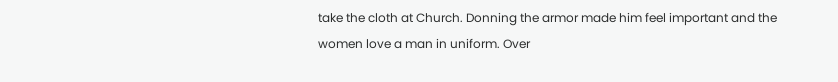take the cloth at Church. Donning the armor made him feel important and the women love a man in uniform. Over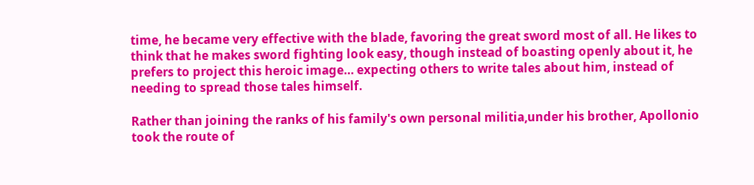time, he became very effective with the blade, favoring the great sword most of all. He likes to think that he makes sword fighting look easy, though instead of boasting openly about it, he prefers to project this heroic image… expecting others to write tales about him, instead of needing to spread those tales himself.

Rather than joining the ranks of his family's own personal militia,under his brother, Apollonio took the route of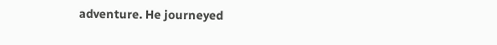adventure. He journeyed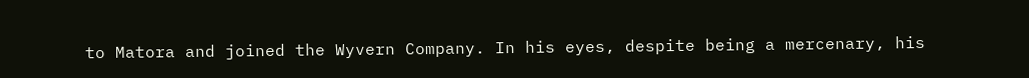to Matora and joined the Wyvern Company. In his eyes, despite being a mercenary, his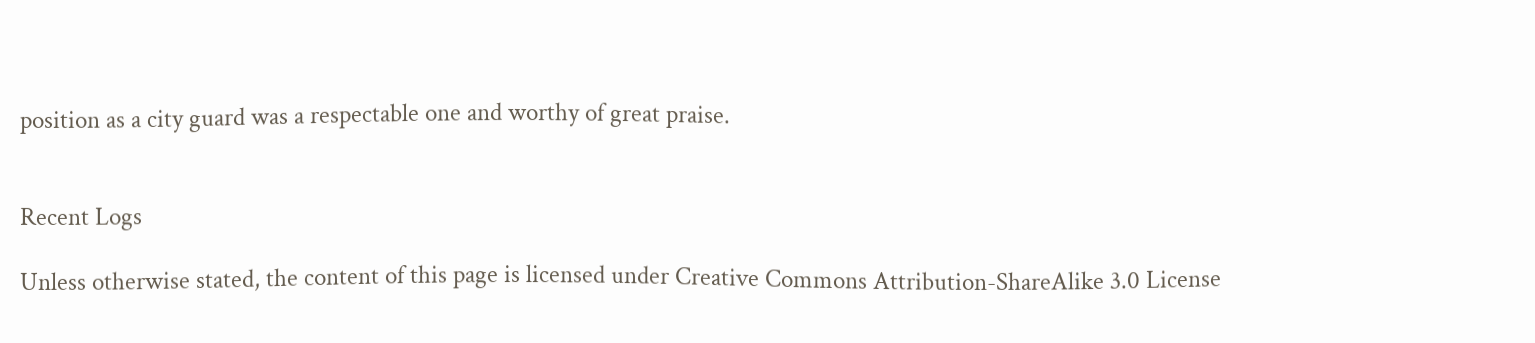position as a city guard was a respectable one and worthy of great praise.


Recent Logs

Unless otherwise stated, the content of this page is licensed under Creative Commons Attribution-ShareAlike 3.0 License